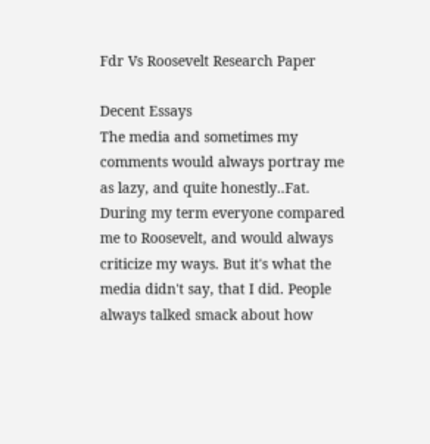Fdr Vs Roosevelt Research Paper

Decent Essays
The media and sometimes my comments would always portray me as lazy, and quite honestly..Fat. During my term everyone compared me to Roosevelt, and would always criticize my ways. But it's what the media didn't say, that I did. People always talked smack about how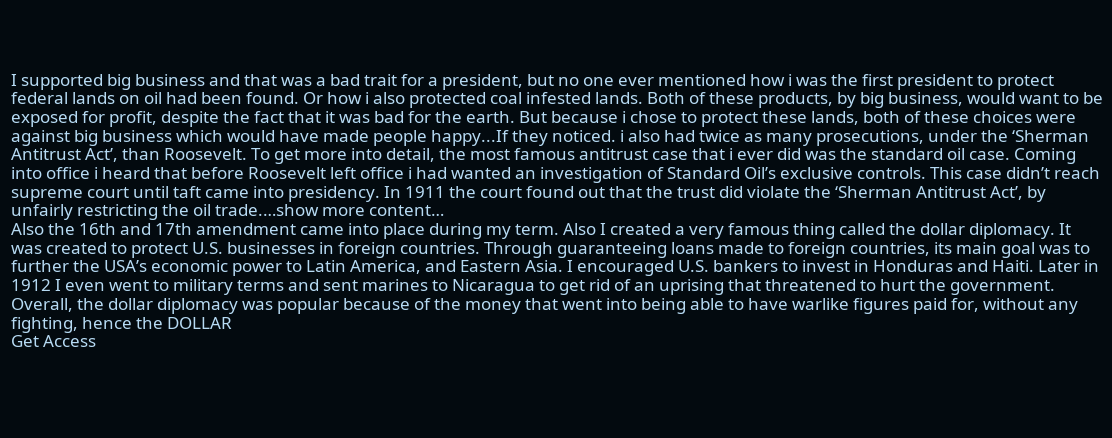I supported big business and that was a bad trait for a president, but no one ever mentioned how i was the first president to protect federal lands on oil had been found. Or how i also protected coal infested lands. Both of these products, by big business, would want to be exposed for profit, despite the fact that it was bad for the earth. But because i chose to protect these lands, both of these choices were against big business which would have made people happy...If they noticed. i also had twice as many prosecutions, under the ‘Sherman Antitrust Act’, than Roosevelt. To get more into detail, the most famous antitrust case that i ever did was the standard oil case. Coming into office i heard that before Roosevelt left office i had wanted an investigation of Standard Oil’s exclusive controls. This case didn’t reach supreme court until taft came into presidency. In 1911 the court found out that the trust did violate the ‘Sherman Antitrust Act’, by unfairly restricting the oil trade.…show more content…
Also the 16th and 17th amendment came into place during my term. Also I created a very famous thing called the dollar diplomacy. It was created to protect U.S. businesses in foreign countries. Through guaranteeing loans made to foreign countries, its main goal was to further the USA’s economic power to Latin America, and Eastern Asia. I encouraged U.S. bankers to invest in Honduras and Haiti. Later in 1912 I even went to military terms and sent marines to Nicaragua to get rid of an uprising that threatened to hurt the government. Overall, the dollar diplomacy was popular because of the money that went into being able to have warlike figures paid for, without any fighting, hence the DOLLAR
Get Access